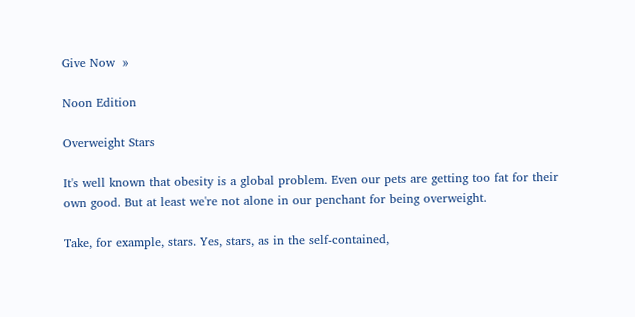Give Now  »

Noon Edition

Overweight Stars

It's well known that obesity is a global problem. Even our pets are getting too fat for their own good. But at least we're not alone in our penchant for being overweight.

Take, for example, stars. Yes, stars, as in the self-contained,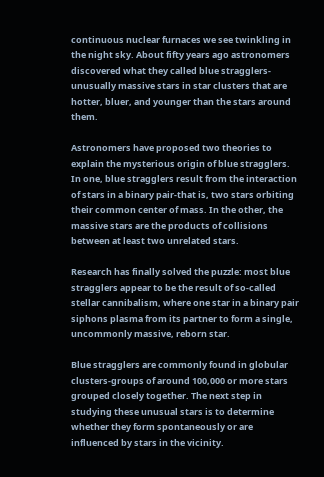continuous nuclear furnaces we see twinkling in the night sky. About fifty years ago astronomers discovered what they called blue stragglers-unusually massive stars in star clusters that are hotter, bluer, and younger than the stars around them.

Astronomers have proposed two theories to explain the mysterious origin of blue stragglers. In one, blue stragglers result from the interaction of stars in a binary pair-that is, two stars orbiting their common center of mass. In the other, the massive stars are the products of collisions between at least two unrelated stars.

Research has finally solved the puzzle: most blue stragglers appear to be the result of so-called stellar cannibalism, where one star in a binary pair siphons plasma from its partner to form a single, uncommonly massive, reborn star.

Blue stragglers are commonly found in globular clusters-groups of around 100,000 or more stars grouped closely together. The next step in studying these unusual stars is to determine whether they form spontaneously or are influenced by stars in the vicinity.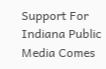Support For Indiana Public Media Comes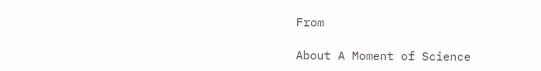From

About A Moment of Science